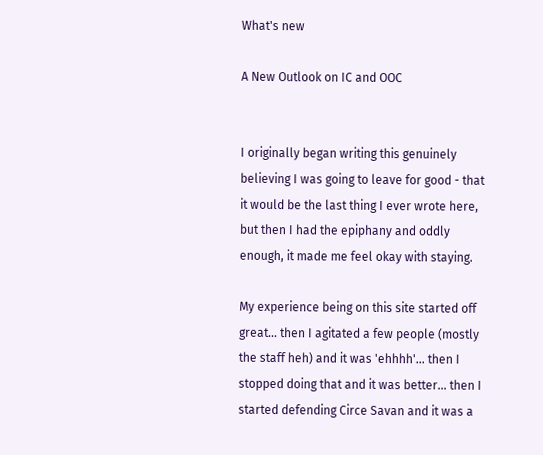What's new

A New Outlook on IC and OOC


I originally began writing this genuinely believing I was going to leave for good - that it would be the last thing I ever wrote here, but then I had the epiphany and oddly enough, it made me feel okay with staying.

My experience being on this site started off great... then I agitated a few people (mostly the staff heh) and it was 'ehhhh'... then I stopped doing that and it was better... then I started defending Circe Savan and it was a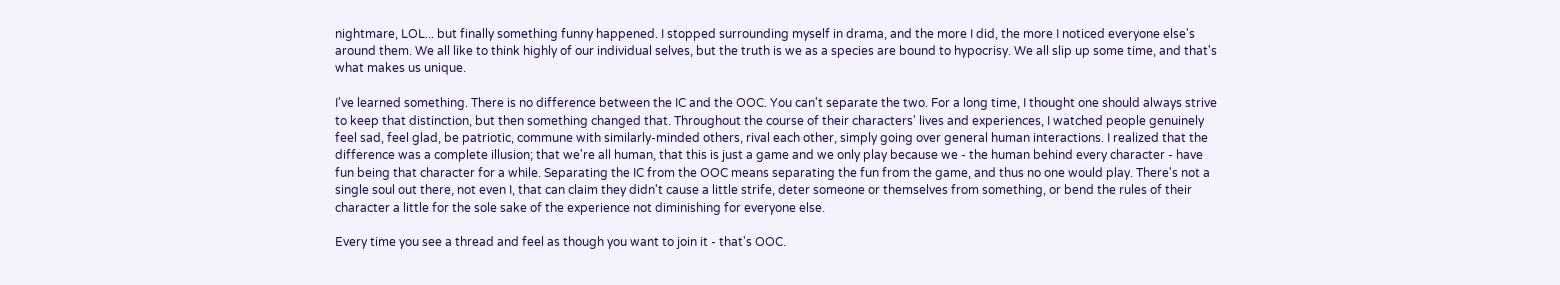nightmare, LOL... but finally something funny happened. I stopped surrounding myself in drama, and the more I did, the more I noticed everyone else's around them. We all like to think highly of our individual selves, but the truth is we as a species are bound to hypocrisy. We all slip up some time, and that's what makes us unique.

I've learned something. There is no difference between the IC and the OOC. You can't separate the two. For a long time, I thought one should always strive to keep that distinction, but then something changed that. Throughout the course of their characters' lives and experiences, I watched people genuinely feel sad, feel glad, be patriotic, commune with similarly-minded others, rival each other, simply going over general human interactions. I realized that the difference was a complete illusion; that we're all human, that this is just a game and we only play because we - the human behind every character - have fun being that character for a while. Separating the IC from the OOC means separating the fun from the game, and thus no one would play. There's not a single soul out there, not even I, that can claim they didn't cause a little strife, deter someone or themselves from something, or bend the rules of their character a little for the sole sake of the experience not diminishing for everyone else.

Every time you see a thread and feel as though you want to join it - that's OOC.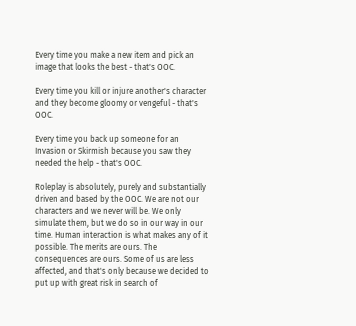Every time you make a new item and pick an image that looks the best - that's OOC.

Every time you kill or injure another's character and they become gloomy or vengeful - that's OOC.

Every time you back up someone for an Invasion or Skirmish because you saw they needed the help - that's OOC.

Roleplay is absolutely, purely and substantially driven and based by the OOC. We are not our characters and we never will be. We only simulate them, but we do so in our way in our time. Human interaction is what makes any of it possible. The merits are ours. The consequences are ours. Some of us are less affected, and that's only because we decided to put up with great risk in search of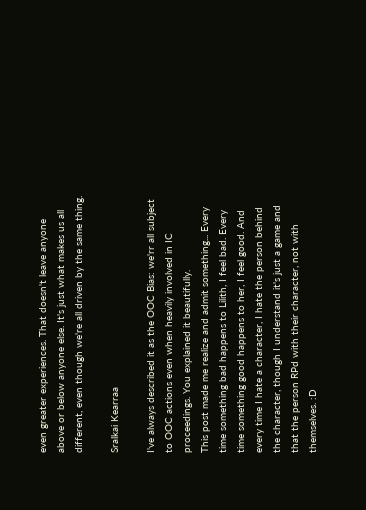even greater experiences. That doesn't leave anyone above or below anyone else. It's just what makes us all different, even though we're all driven by the same thing.

Sralkai Kearraa

I've always described it as the OOC Bias: we'rr all subject to OOC actions even when heavily involved in IC proceedings. You explained it beautifully.
This post made me realize and admit something... Every time something bad happens to Lilith, I feel bad. Every time something good happens to her, I feel good. And every time I hate a character, I hate the person behind the character, though I understand it's just a game and that the person RPd with their character, not with themselves. :D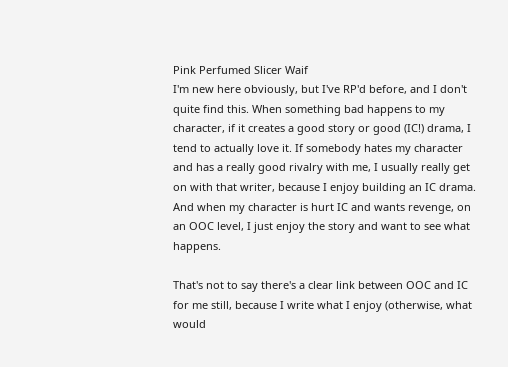Pink Perfumed Slicer Waif
I'm new here obviously, but I've RP'd before, and I don't quite find this. When something bad happens to my character, if it creates a good story or good (IC!) drama, I tend to actually love it. If somebody hates my character and has a really good rivalry with me, I usually really get on with that writer, because I enjoy building an IC drama. And when my character is hurt IC and wants revenge, on an OOC level, I just enjoy the story and want to see what happens.

That's not to say there's a clear link between OOC and IC for me still, because I write what I enjoy (otherwise, what would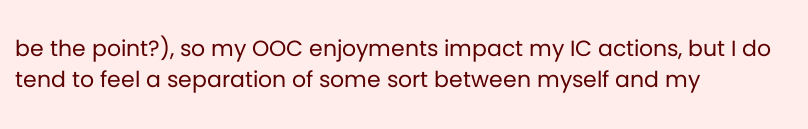be the point?), so my OOC enjoyments impact my IC actions, but I do tend to feel a separation of some sort between myself and my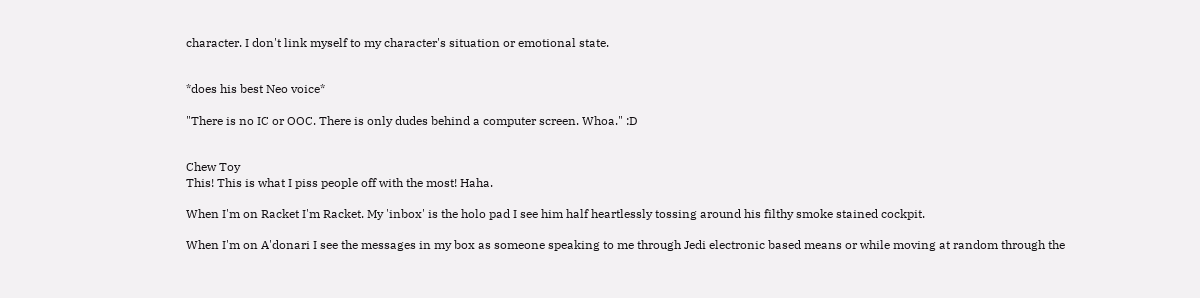character. I don't link myself to my character's situation or emotional state.


*does his best Neo voice*

"There is no IC or OOC. There is only dudes behind a computer screen. Whoa." :D


Chew Toy
This! This is what I piss people off with the most! Haha.

When I'm on Racket I'm Racket. My 'inbox' is the holo pad I see him half heartlessly tossing around his filthy smoke stained cockpit.

When I'm on A'donari I see the messages in my box as someone speaking to me through Jedi electronic based means or while moving at random through the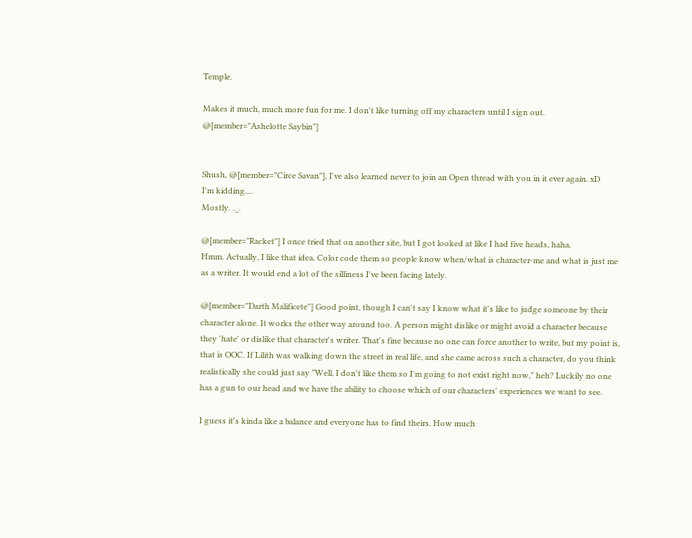Temple.

Makes it much, much more fun for me. I don't like turning off my characters until I sign out.
@[member="Ashelotte Saybin"]


Shush, @[member="Circe Savan"], I've also learned never to join an Open thread with you in it ever again. xD
I'm kidding....
Mostly. ._.

@[member="Racket"] I once tried that on another site, but I got looked at like I had five heads, haha.
Hmm. Actually, I like that idea. Color code them so people know when/what is character-me and what is just me as a writer. It would end a lot of the silliness I've been facing lately.

@[member="Darth Malificete"] Good point, though I can't say I know what it's like to judge someone by their character alone. It works the other way around too. A person might dislike or might avoid a character because they 'hate' or dislike that character's writer. That's fine because no one can force another to write, but my point is, that is OOC. If Lilith was walking down the street in real life, and she came across such a character, do you think realistically she could just say "Well, I don't like them so I'm going to not exist right now," heh? Luckily no one has a gun to our head and we have the ability to choose which of our characters' experiences we want to see.

I guess it's kinda like a balance and everyone has to find theirs. How much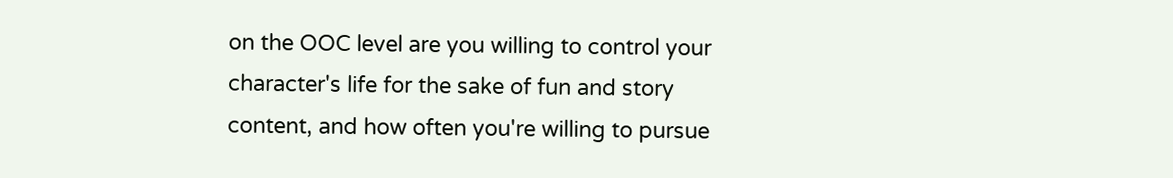on the OOC level are you willing to control your character's life for the sake of fun and story content, and how often you're willing to pursue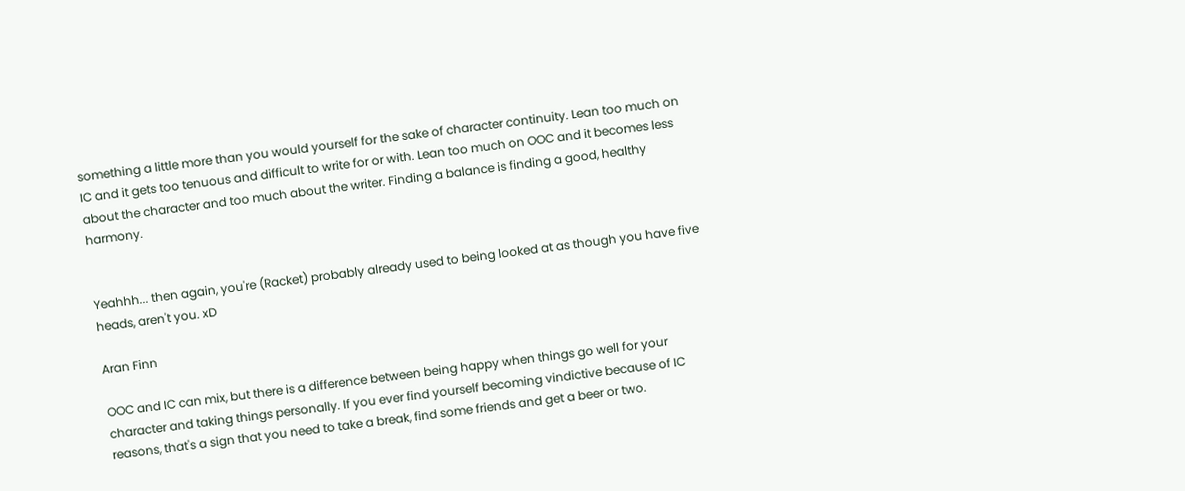something a little more than you would yourself for the sake of character continuity. Lean too much on IC and it gets too tenuous and difficult to write for or with. Lean too much on OOC and it becomes less about the character and too much about the writer. Finding a balance is finding a good, healthy harmony.


Yeahhh... then again, you're (Racket) probably already used to being looked at as though you have five heads, aren't you. xD

Aran Finn

OOC and IC can mix, but there is a difference between being happy when things go well for your character and taking things personally. If you ever find yourself becoming vindictive because of IC reasons, that's a sign that you need to take a break, find some friends and get a beer or two.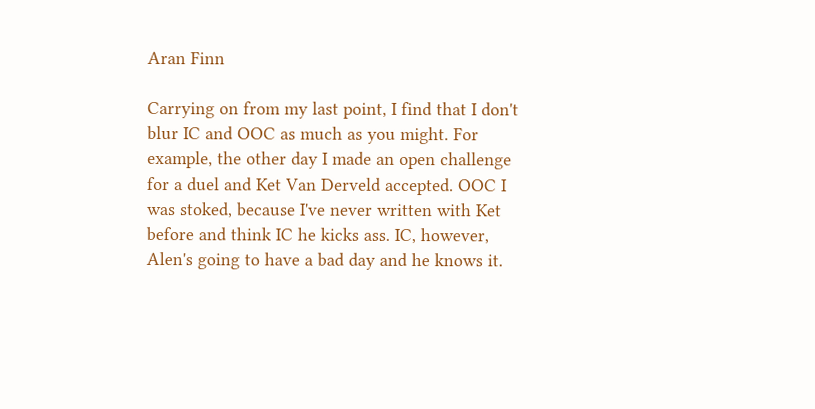Aran Finn

Carrying on from my last point, I find that I don't blur IC and OOC as much as you might. For example, the other day I made an open challenge for a duel and Ket Van Derveld accepted. OOC I was stoked, because I've never written with Ket before and think IC he kicks ass. IC, however, Alen's going to have a bad day and he knows it.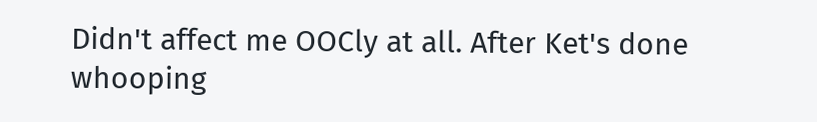Didn't affect me OOCly at all. After Ket's done whooping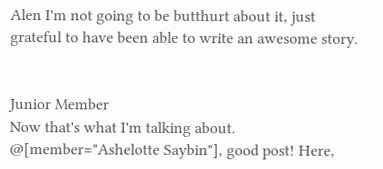Alen I'm not going to be butthurt about it, just grateful to have been able to write an awesome story.


Junior Member
Now that's what I'm talking about. @[member="Ashelotte Saybin"], good post! Here,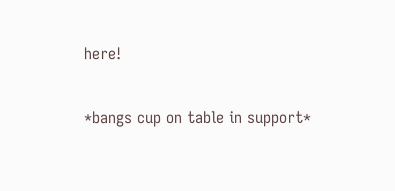here!

*bangs cup on table in support*